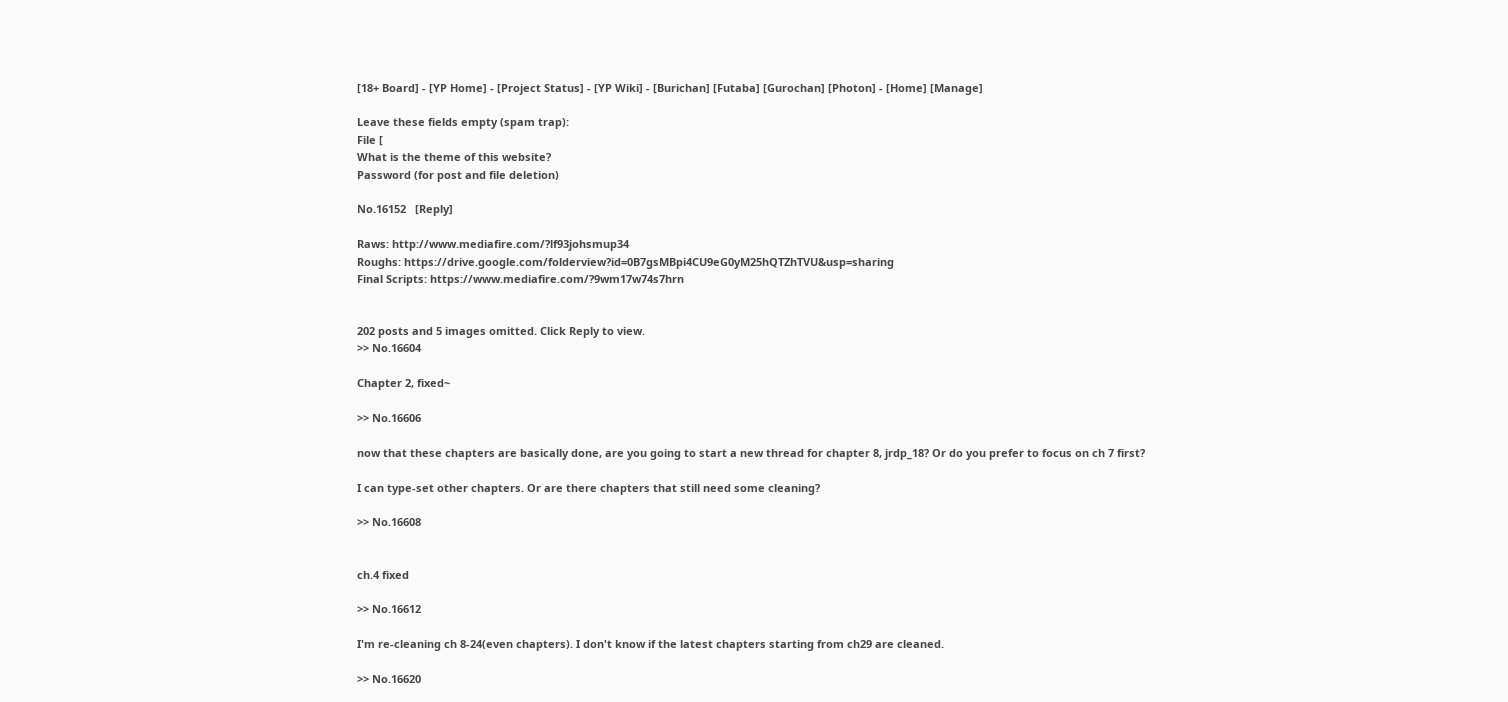[18+ Board] - [YP Home] - [Project Status] - [YP Wiki] - [Burichan] [Futaba] [Gurochan] [Photon] - [Home] [Manage]

Leave these fields empty (spam trap):
File [
What is the theme of this website?
Password (for post and file deletion)

No.16152   [Reply]

Raws: http://www.mediafire.com/?lf93johsmup34
Roughs: https://drive.google.com/folderview?id=0B7gsMBpi4CU9eG0yM25hQTZhTVU&usp=sharing
Final Scripts: https://www.mediafire.com/?9wm17w74s7hrn


202 posts and 5 images omitted. Click Reply to view.
>> No.16604

Chapter 2, fixed~

>> No.16606

now that these chapters are basically done, are you going to start a new thread for chapter 8, jrdp_18? Or do you prefer to focus on ch 7 first?

I can type-set other chapters. Or are there chapters that still need some cleaning?

>> No.16608


ch.4 fixed

>> No.16612

I'm re-cleaning ch 8-24(even chapters). I don't know if the latest chapters starting from ch29 are cleaned.

>> No.16620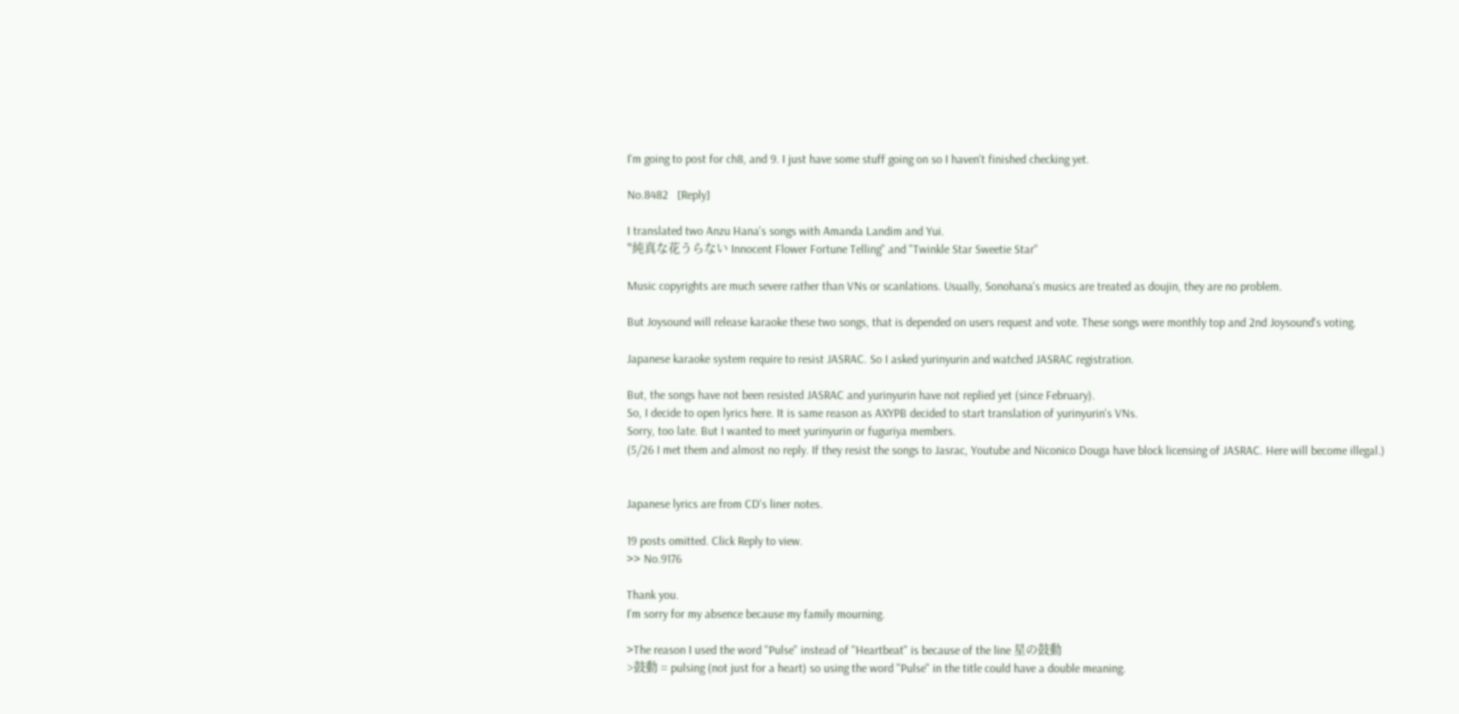I'm going to post for ch8, and 9. I just have some stuff going on so I haven't finished checking yet.

No.8482   [Reply]

I translated two Anzu Hana's songs with Amanda Landim and Yui.
"純真な花うらない Innocent Flower Fortune Telling" and "Twinkle Star Sweetie Star"

Music copyrights are much severe rather than VNs or scanlations. Usually, Sonohana's musics are treated as doujin, they are no problem.

But Joysound will release karaoke these two songs, that is depended on users request and vote. These songs were monthly top and 2nd Joysound's voting.

Japanese karaoke system require to resist JASRAC. So I asked yurinyurin and watched JASRAC registration.

But, the songs have not been resisted JASRAC and yurinyurin have not replied yet (since February).
So, I decide to open lyrics here. It is same reason as AXYPB decided to start translation of yurinyurin's VNs.
Sorry, too late. But I wanted to meet yurinyurin or fuguriya members.
(5/26 I met them and almost no reply. If they resist the songs to Jasrac, Youtube and Niconico Douga have block licensing of JASRAC. Here will become illegal.)


Japanese lyrics are from CD's liner notes.

19 posts omitted. Click Reply to view.
>> No.9176

Thank you.
I'm sorry for my absence because my family mourning.

>The reason I used the word "Pulse" instead of "Heartbeat" is because of the line 星の鼓動
>鼓動 = pulsing (not just for a heart) so using the word "Pulse" in the title could have a double meaning.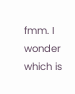fmm. I wonder which is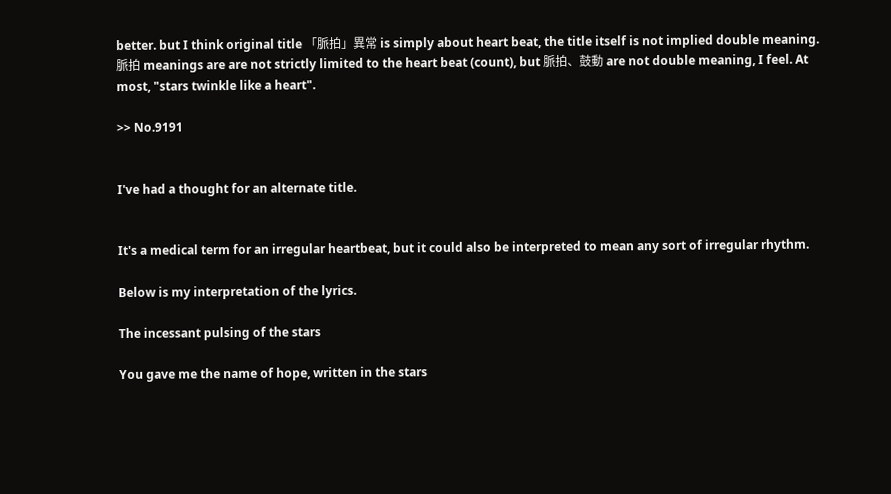better. but I think original title 「脈拍」異常 is simply about heart beat, the title itself is not implied double meaning.
脈拍 meanings are are not strictly limited to the heart beat (count), but 脈拍、鼓動 are not double meaning, I feel. At most, "stars twinkle like a heart".

>> No.9191


I've had a thought for an alternate title.


It's a medical term for an irregular heartbeat, but it could also be interpreted to mean any sort of irregular rhythm.

Below is my interpretation of the lyrics.

The incessant pulsing of the stars

You gave me the name of hope, written in the stars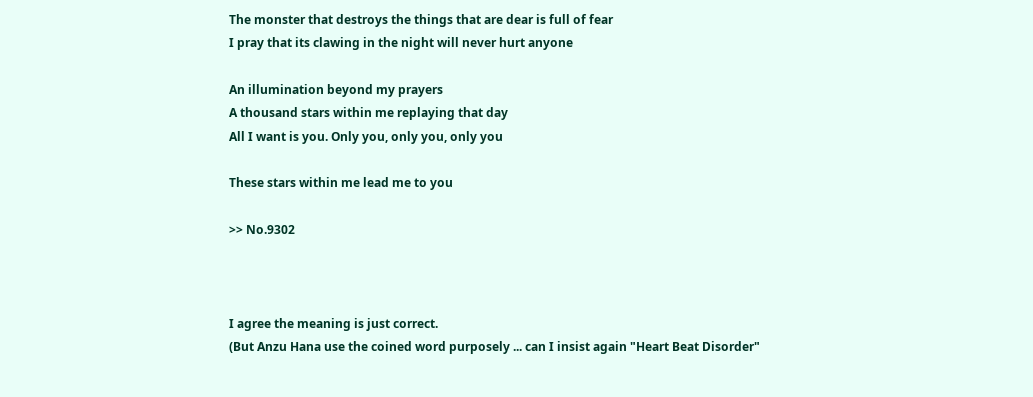The monster that destroys the things that are dear is full of fear
I pray that its clawing in the night will never hurt anyone

An illumination beyond my prayers
A thousand stars within me replaying that day
All I want is you. Only you, only you, only you

These stars within me lead me to you

>> No.9302



I agree the meaning is just correct.
(But Anzu Hana use the coined word purposely ... can I insist again "Heart Beat Disorder"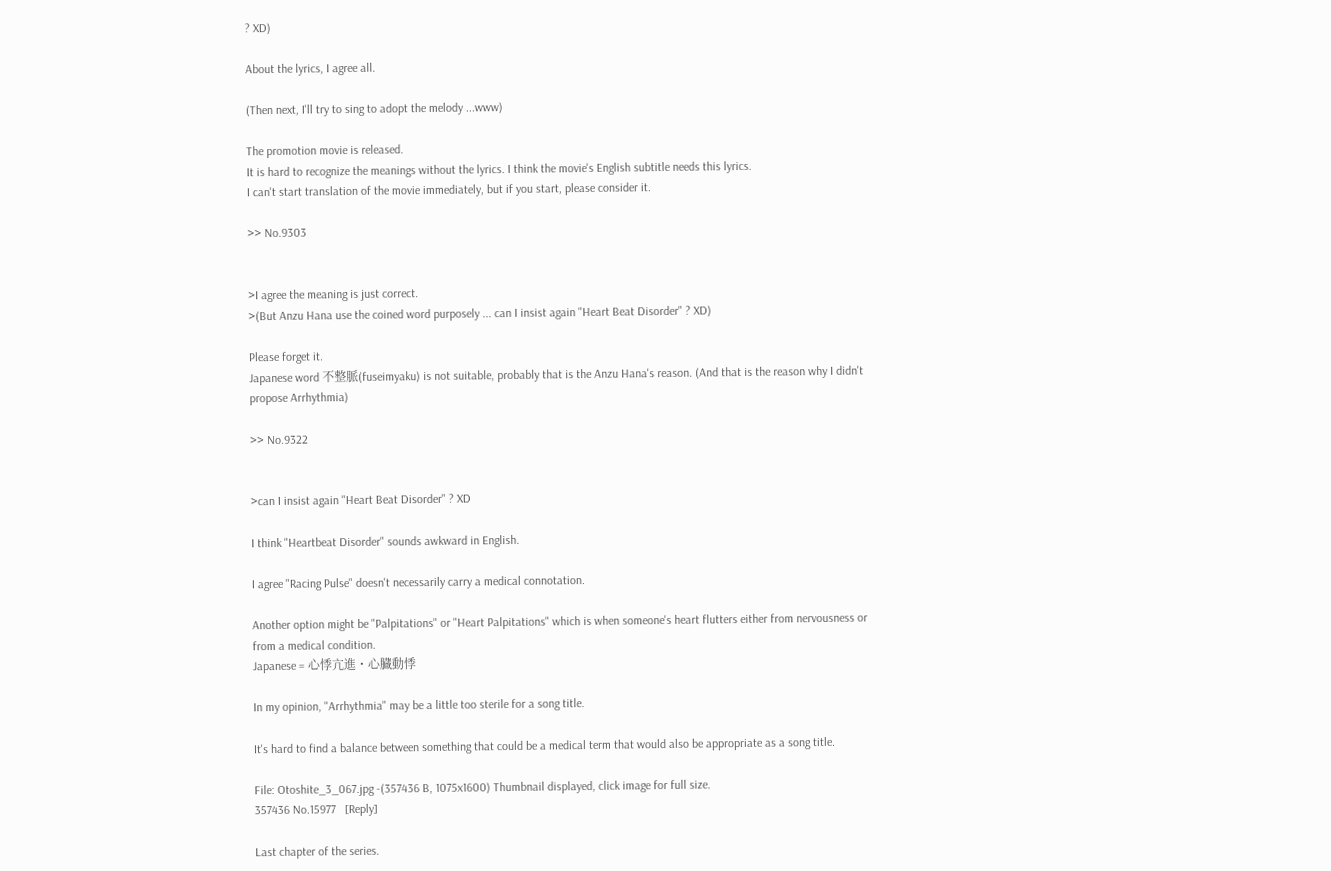? XD)

About the lyrics, I agree all.

(Then next, I'll try to sing to adopt the melody ...www)

The promotion movie is released.
It is hard to recognize the meanings without the lyrics. I think the movie's English subtitle needs this lyrics.
I can't start translation of the movie immediately, but if you start, please consider it.

>> No.9303


>I agree the meaning is just correct.
>(But Anzu Hana use the coined word purposely ... can I insist again "Heart Beat Disorder" ? XD)

Please forget it.
Japanese word 不整脈(fuseimyaku) is not suitable, probably that is the Anzu Hana's reason. (And that is the reason why I didn't propose Arrhythmia)

>> No.9322


>can I insist again "Heart Beat Disorder" ? XD

I think "Heartbeat Disorder" sounds awkward in English.

I agree "Racing Pulse" doesn't necessarily carry a medical connotation.

Another option might be "Palpitations" or "Heart Palpitations" which is when someone's heart flutters either from nervousness or from a medical condition.
Japanese = 心悸亢進・心臓動悸

In my opinion, "Arrhythmia" may be a little too sterile for a song title.

It's hard to find a balance between something that could be a medical term that would also be appropriate as a song title.

File: Otoshite_3_067.jpg -(357436 B, 1075x1600) Thumbnail displayed, click image for full size.
357436 No.15977   [Reply]

Last chapter of the series.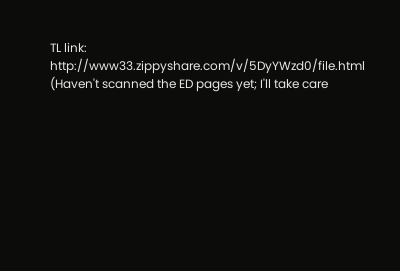TL link: http://www33.zippyshare.com/v/5DyYWzd0/file.html
(Haven't scanned the ED pages yet; I'll take care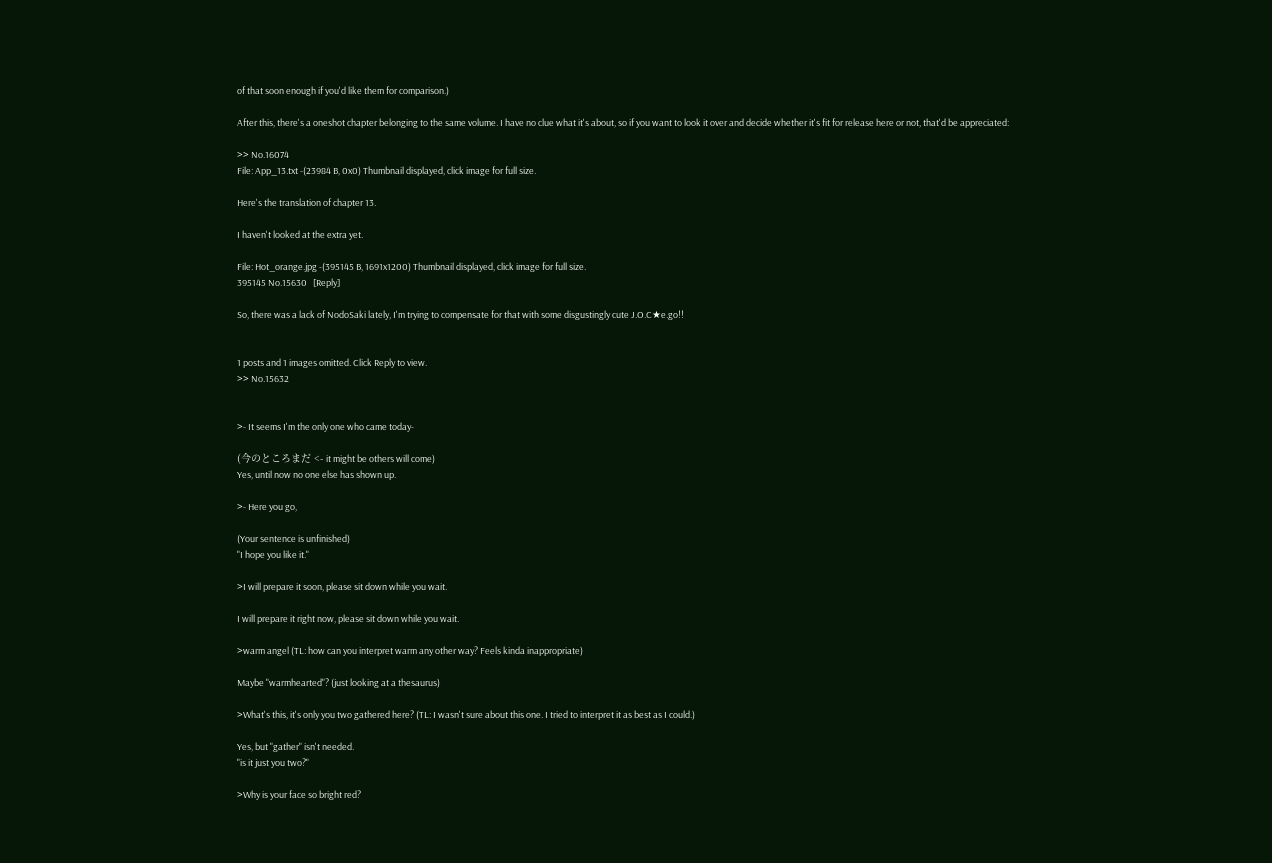of that soon enough if you'd like them for comparison.)

After this, there's a oneshot chapter belonging to the same volume. I have no clue what it's about, so if you want to look it over and decide whether it's fit for release here or not, that'd be appreciated:

>> No.16074
File: App_13.txt -(23984 B, 0x0) Thumbnail displayed, click image for full size.

Here's the translation of chapter 13.

I haven't looked at the extra yet.

File: Hot_orange.jpg -(395145 B, 1691x1200) Thumbnail displayed, click image for full size.
395145 No.15630   [Reply]

So, there was a lack of NodoSaki lately, I'm trying to compensate for that with some disgustingly cute J.O.C★e.go!!


1 posts and 1 images omitted. Click Reply to view.
>> No.15632


>- It seems I'm the only one who came today-

(今のところまだ <- it might be others will come)
Yes, until now no one else has shown up.

>- Here you go,

(Your sentence is unfinished)
"I hope you like it."

>I will prepare it soon, please sit down while you wait.

I will prepare it right now, please sit down while you wait.

>warm angel (TL: how can you interpret warm any other way? Feels kinda inappropriate)

Maybe "warmhearted"? (just looking at a thesaurus)

>What's this, it's only you two gathered here? (TL: I wasn't sure about this one. I tried to interpret it as best as I could.)

Yes, but "gather" isn't needed.
"is it just you two?"

>Why is your face so bright red?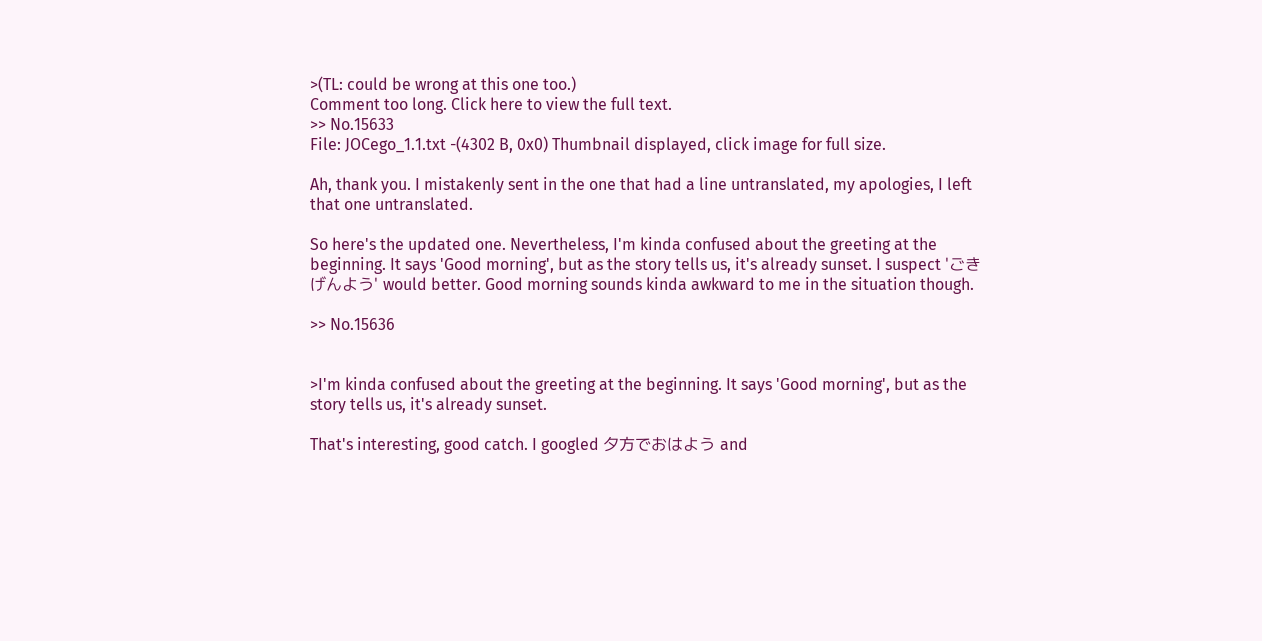>(TL: could be wrong at this one too.)
Comment too long. Click here to view the full text.
>> No.15633
File: JOCego_1.1.txt -(4302 B, 0x0) Thumbnail displayed, click image for full size.

Ah, thank you. I mistakenly sent in the one that had a line untranslated, my apologies, I left that one untranslated.

So here's the updated one. Nevertheless, I'm kinda confused about the greeting at the beginning. It says 'Good morning', but as the story tells us, it's already sunset. I suspect 'ごきげんよう' would better. Good morning sounds kinda awkward to me in the situation though.

>> No.15636


>I'm kinda confused about the greeting at the beginning. It says 'Good morning', but as the story tells us, it's already sunset.

That's interesting, good catch. I googled 夕方でおはよう and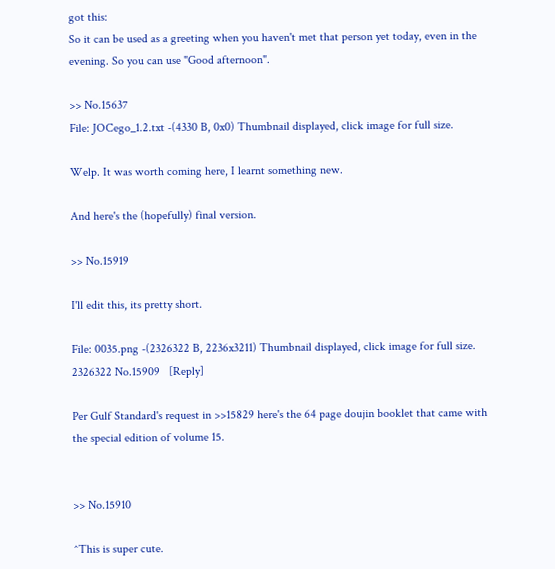got this:
So it can be used as a greeting when you haven't met that person yet today, even in the evening. So you can use "Good afternoon".

>> No.15637
File: JOCego_1.2.txt -(4330 B, 0x0) Thumbnail displayed, click image for full size.

Welp. It was worth coming here, I learnt something new.

And here's the (hopefully) final version.

>> No.15919

I'll edit this, its pretty short.

File: 0035.png -(2326322 B, 2236x3211) Thumbnail displayed, click image for full size.
2326322 No.15909   [Reply]

Per Gulf Standard's request in >>15829 here's the 64 page doujin booklet that came with the special edition of volume 15.


>> No.15910

^This is super cute.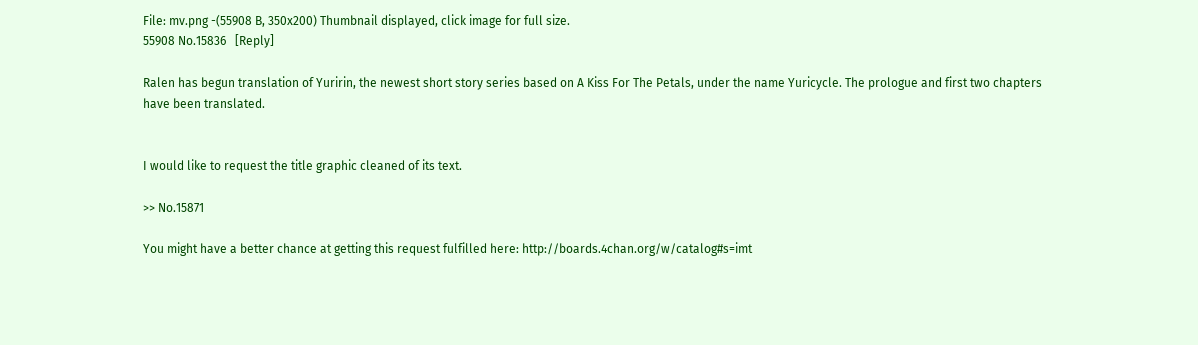File: mv.png -(55908 B, 350x200) Thumbnail displayed, click image for full size.
55908 No.15836   [Reply]

Ralen has begun translation of Yuririn, the newest short story series based on A Kiss For The Petals, under the name Yuricycle. The prologue and first two chapters have been translated.


I would like to request the title graphic cleaned of its text.

>> No.15871

You might have a better chance at getting this request fulfilled here: http://boards.4chan.org/w/catalog#s=imt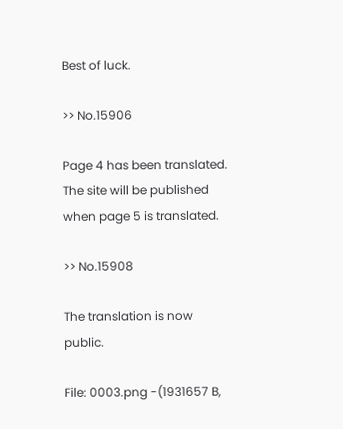Best of luck.

>> No.15906

Page 4 has been translated. The site will be published when page 5 is translated.

>> No.15908

The translation is now public.

File: 0003.png -(1931657 B,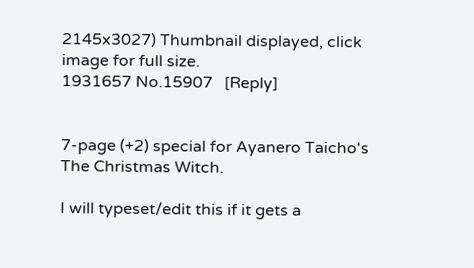2145x3027) Thumbnail displayed, click image for full size.
1931657 No.15907   [Reply]


7-page (+2) special for Ayanero Taicho's The Christmas Witch.

I will typeset/edit this if it gets a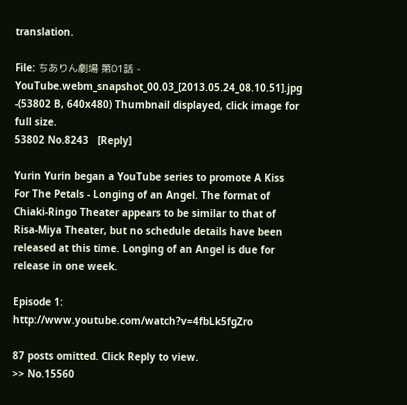translation.

File: ちありん劇場 第01話 - YouTube.webm_snapshot_00.03_[2013.05.24_08.10.51].jpg -(53802 B, 640x480) Thumbnail displayed, click image for full size.
53802 No.8243   [Reply]

Yurin Yurin began a YouTube series to promote A Kiss For The Petals - Longing of an Angel. The format of Chiaki-Ringo Theater appears to be similar to that of Risa-Miya Theater, but no schedule details have been released at this time. Longing of an Angel is due for release in one week.

Episode 1: http://www.youtube.com/watch?v=4fbLk5fgZro

87 posts omitted. Click Reply to view.
>> No.15560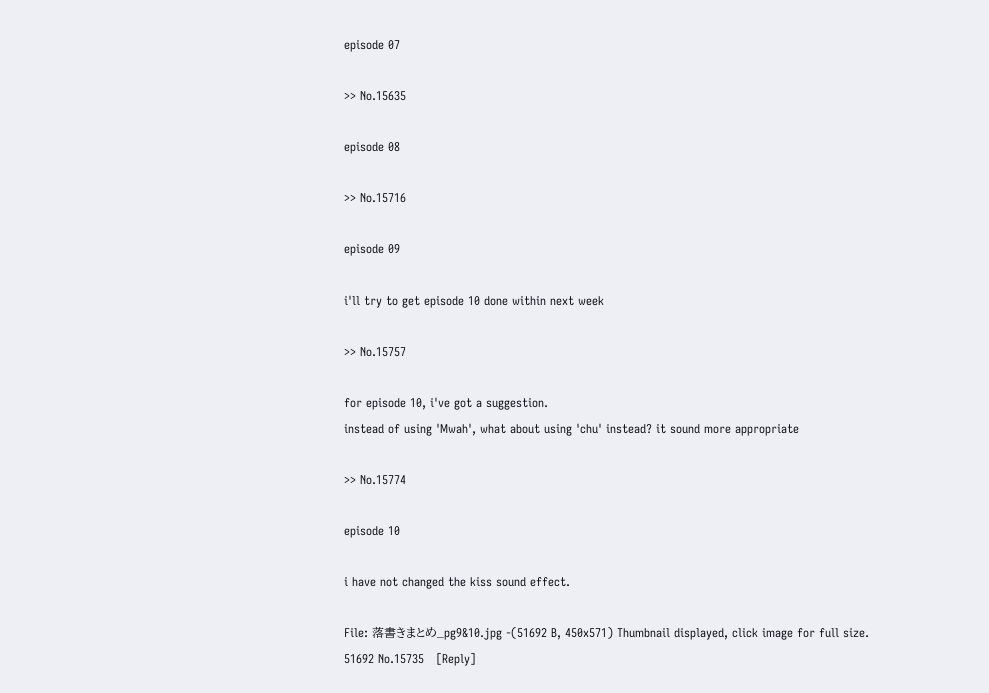episode 07

>> No.15635

episode 08

>> No.15716

episode 09

i'll try to get episode 10 done within next week

>> No.15757

for episode 10, i've got a suggestion.
instead of using 'Mwah', what about using 'chu' instead? it sound more appropriate

>> No.15774

episode 10

i have not changed the kiss sound effect.

File: 落書きまとめ_pg9&10.jpg -(51692 B, 450x571) Thumbnail displayed, click image for full size.
51692 No.15735   [Reply]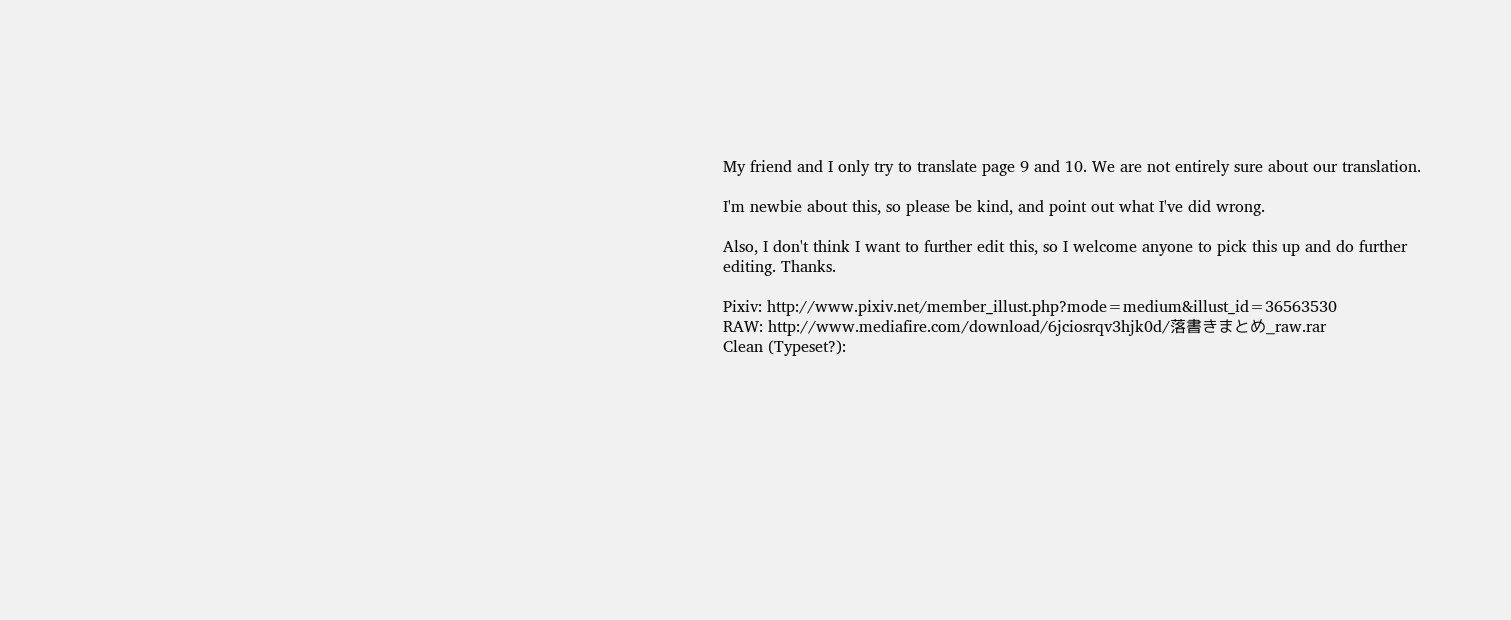My friend and I only try to translate page 9 and 10. We are not entirely sure about our translation.

I'm newbie about this, so please be kind, and point out what I've did wrong.

Also, I don't think I want to further edit this, so I welcome anyone to pick this up and do further editing. Thanks.

Pixiv: http://www.pixiv.net/member_illust.php?mode=medium&illust_id=36563530
RAW: http://www.mediafire.com/download/6jciosrqv3hjk0d/落書きまとめ_raw.rar
Clean (Typeset?):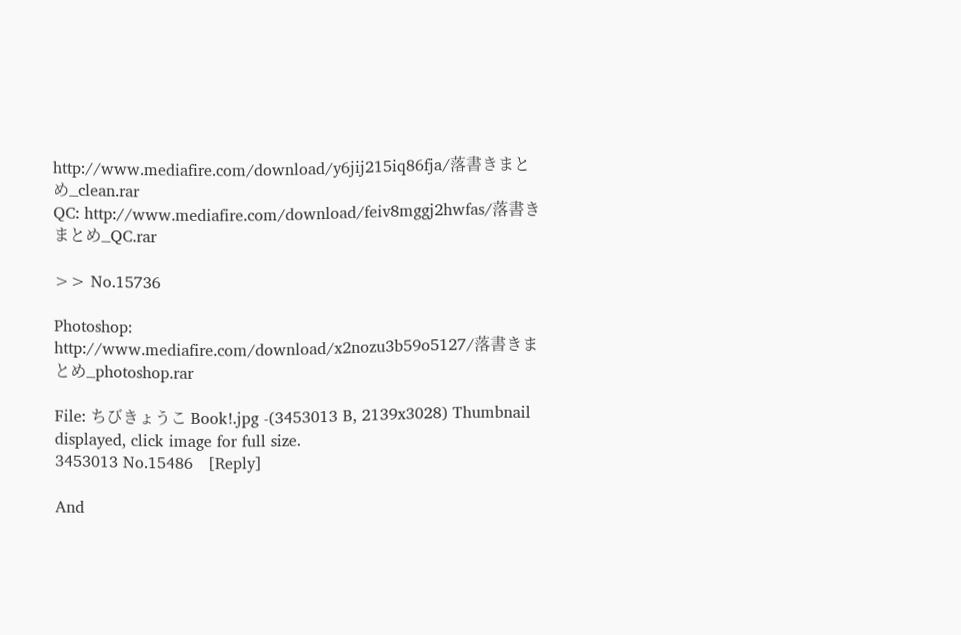http://www.mediafire.com/download/y6jij215iq86fja/落書きまとめ_clean.rar
QC: http://www.mediafire.com/download/feiv8mggj2hwfas/落書きまとめ_QC.rar

>> No.15736

Photoshop: http://www.mediafire.com/download/x2nozu3b59o5127/落書きまとめ_photoshop.rar

File: ちびきょうこ Book!.jpg -(3453013 B, 2139x3028) Thumbnail displayed, click image for full size.
3453013 No.15486   [Reply]

And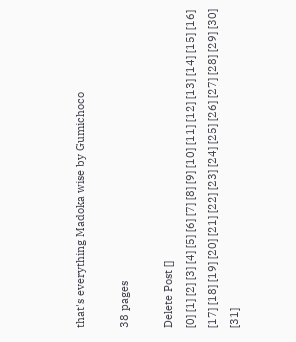that's everything Madoka wise by Gumichoco

38 pages

Delete Post []
[0] [1] [2] [3] [4] [5] [6] [7] [8] [9] [10] [11] [12] [13] [14] [15] [16] [17] [18] [19] [20] [21] [22] [23] [24] [25] [26] [27] [28] [29] [30] [31]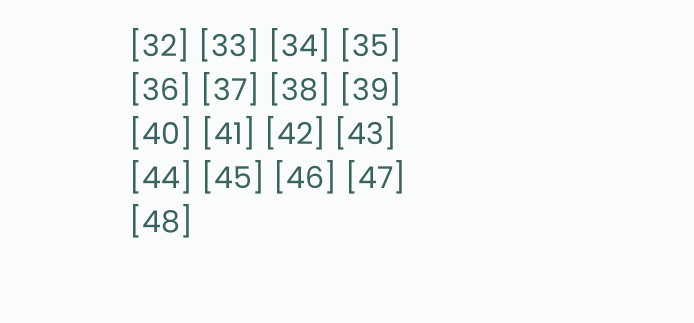[32] [33] [34] [35] [36] [37] [38] [39] [40] [41] [42] [43] [44] [45] [46] [47] [48]